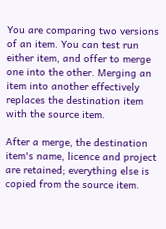You are comparing two versions of an item. You can test run either item, and offer to merge one into the other. Merging an item into another effectively replaces the destination item with the source item.

After a merge, the destination item's name, licence and project are retained; everything else is copied from the source item.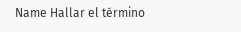Name Hallar el término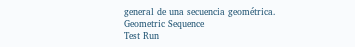general de una secuencia geométrica. Geometric Sequence
Test Run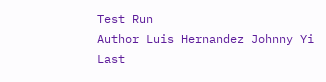Test Run
Author Luis Hernandez Johnny Yi
Last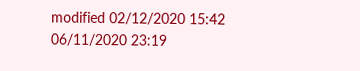modified 02/12/2020 15:42 06/11/2020 23:19